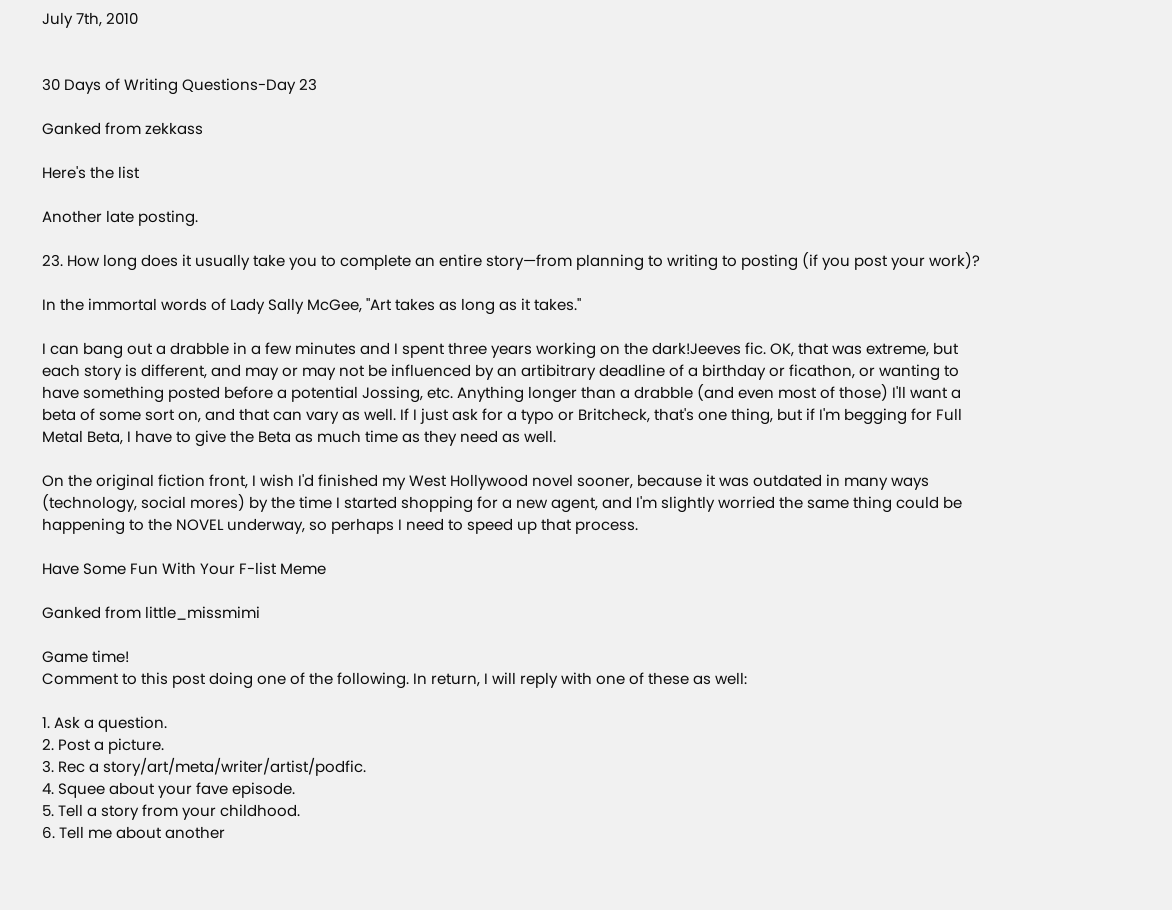July 7th, 2010


30 Days of Writing Questions-Day 23

Ganked from zekkass

Here's the list

Another late posting.

23. How long does it usually take you to complete an entire story—from planning to writing to posting (if you post your work)?

In the immortal words of Lady Sally McGee, "Art takes as long as it takes."

I can bang out a drabble in a few minutes and I spent three years working on the dark!Jeeves fic. OK, that was extreme, but each story is different, and may or may not be influenced by an artibitrary deadline of a birthday or ficathon, or wanting to have something posted before a potential Jossing, etc. Anything longer than a drabble (and even most of those) I'll want a beta of some sort on, and that can vary as well. If I just ask for a typo or Britcheck, that's one thing, but if I'm begging for Full Metal Beta, I have to give the Beta as much time as they need as well.

On the original fiction front, I wish I'd finished my West Hollywood novel sooner, because it was outdated in many ways (technology, social mores) by the time I started shopping for a new agent, and I'm slightly worried the same thing could be happening to the NOVEL underway, so perhaps I need to speed up that process.

Have Some Fun With Your F-list Meme

Ganked from little_missmimi

Game time!
Comment to this post doing one of the following. In return, I will reply with one of these as well:

1. Ask a question.
2. Post a picture.
3. Rec a story/art/meta/writer/artist/podfic.
4. Squee about your fave episode.
5. Tell a story from your childhood.
6. Tell me about another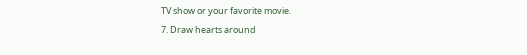TV show or your favorite movie.
7. Draw hearts around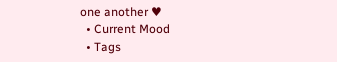one another ♥
  • Current Mood
  • Tags